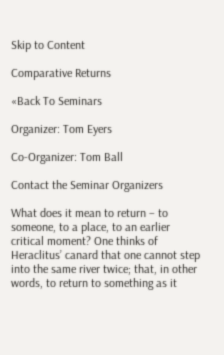Skip to Content

Comparative Returns

«Back To Seminars

Organizer: Tom Eyers

Co-Organizer: Tom Ball

Contact the Seminar Organizers

What does it mean to return – to someone, to a place, to an earlier critical moment? One thinks of Heraclitus’ canard that one cannot step into the same river twice; that, in other words, to return to something as it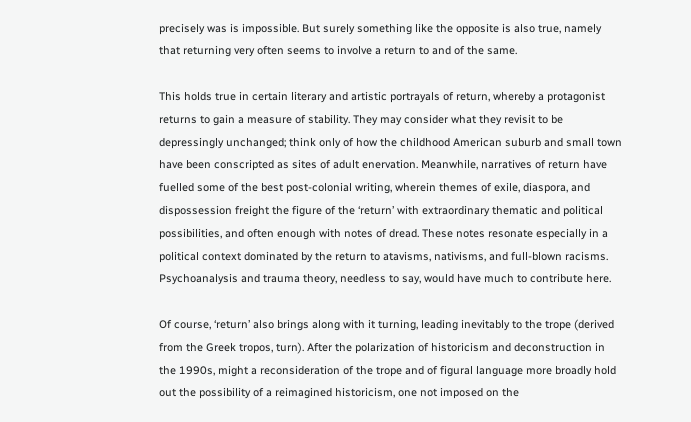precisely was is impossible. But surely something like the opposite is also true, namely that returning very often seems to involve a return to and of the same.

This holds true in certain literary and artistic portrayals of return, whereby a protagonist returns to gain a measure of stability. They may consider what they revisit to be depressingly unchanged; think only of how the childhood American suburb and small town have been conscripted as sites of adult enervation. Meanwhile, narratives of return have fuelled some of the best post-colonial writing, wherein themes of exile, diaspora, and dispossession freight the figure of the ‘return’ with extraordinary thematic and political possibilities, and often enough with notes of dread. These notes resonate especially in a political context dominated by the return to atavisms, nativisms, and full-blown racisms. Psychoanalysis and trauma theory, needless to say, would have much to contribute here.

Of course, ‘return’ also brings along with it turning, leading inevitably to the trope (derived from the Greek tropos, turn). After the polarization of historicism and deconstruction in the 1990s, might a reconsideration of the trope and of figural language more broadly hold out the possibility of a reimagined historicism, one not imposed on the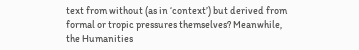text from without (as in ‘context’) but derived from formal or tropic pressures themselves? Meanwhile, the Humanities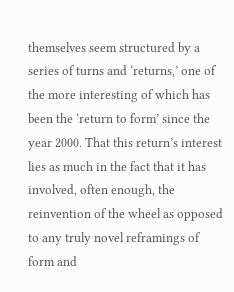themselves seem structured by a series of turns and ‘returns,’ one of the more interesting of which has been the ‘return to form’ since the year 2000. That this return’s interest lies as much in the fact that it has involved, often enough, the reinvention of the wheel as opposed to any truly novel reframings of form and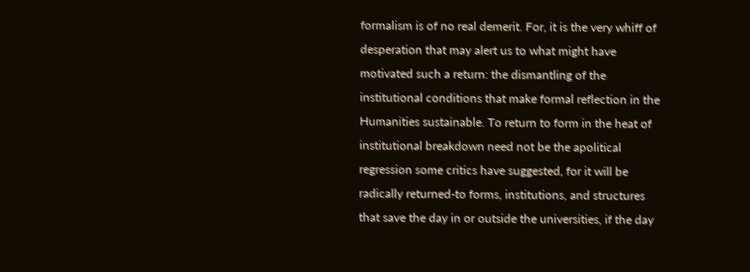formalism is of no real demerit. For, it is the very whiff of desperation that may alert us to what might have motivated such a return: the dismantling of the institutional conditions that make formal reflection in the Humanities sustainable. To return to form in the heat of institutional breakdown need not be the apolitical regression some critics have suggested, for it will be radically returned-to forms, institutions, and structures that save the day in or outside the universities, if the day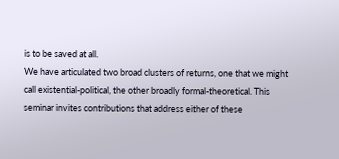is to be saved at all.
We have articulated two broad clusters of returns, one that we might call existential-political, the other broadly formal-theoretical. This seminar invites contributions that address either of these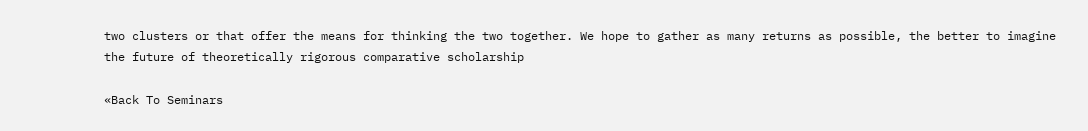two clusters or that offer the means for thinking the two together. We hope to gather as many returns as possible, the better to imagine the future of theoretically rigorous comparative scholarship

«Back To Seminars